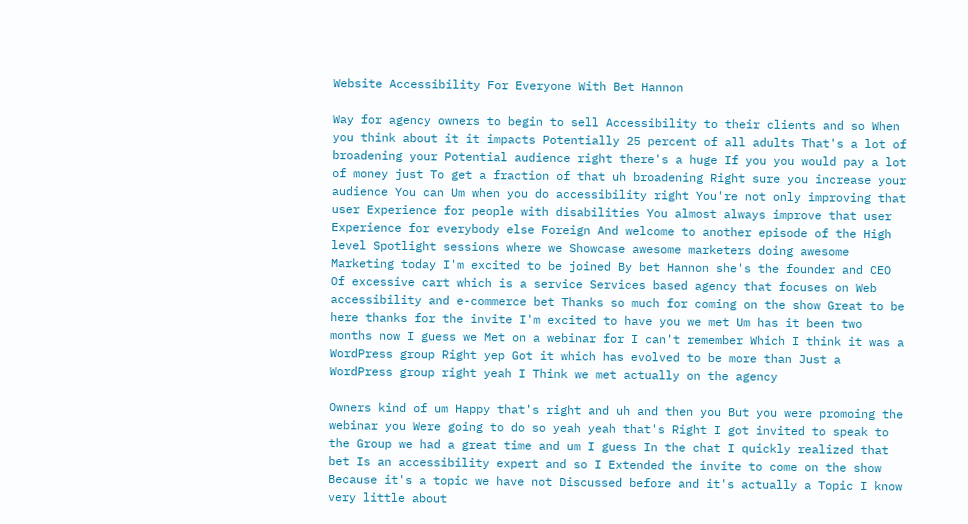Website Accessibility For Everyone With Bet Hannon

Way for agency owners to begin to sell Accessibility to their clients and so When you think about it it impacts Potentially 25 percent of all adults That's a lot of broadening your Potential audience right there's a huge If you you would pay a lot of money just To get a fraction of that uh broadening Right sure you increase your audience You can Um when you do accessibility right You're not only improving that user Experience for people with disabilities You almost always improve that user Experience for everybody else Foreign And welcome to another episode of the High level Spotlight sessions where we Showcase awesome marketers doing awesome Marketing today I'm excited to be joined By bet Hannon she's the founder and CEO Of excessive cart which is a service Services based agency that focuses on Web accessibility and e-commerce bet Thanks so much for coming on the show Great to be here thanks for the invite I'm excited to have you we met Um has it been two months now I guess we Met on a webinar for I can't remember Which I think it was a WordPress group Right yep Got it which has evolved to be more than Just a WordPress group right yeah I Think we met actually on the agency

Owners kind of um Happy that's right and uh and then you But you were promoing the webinar you Were going to do so yeah yeah that's Right I got invited to speak to the Group we had a great time and um I guess In the chat I quickly realized that bet Is an accessibility expert and so I Extended the invite to come on the show Because it's a topic we have not Discussed before and it's actually a Topic I know very little about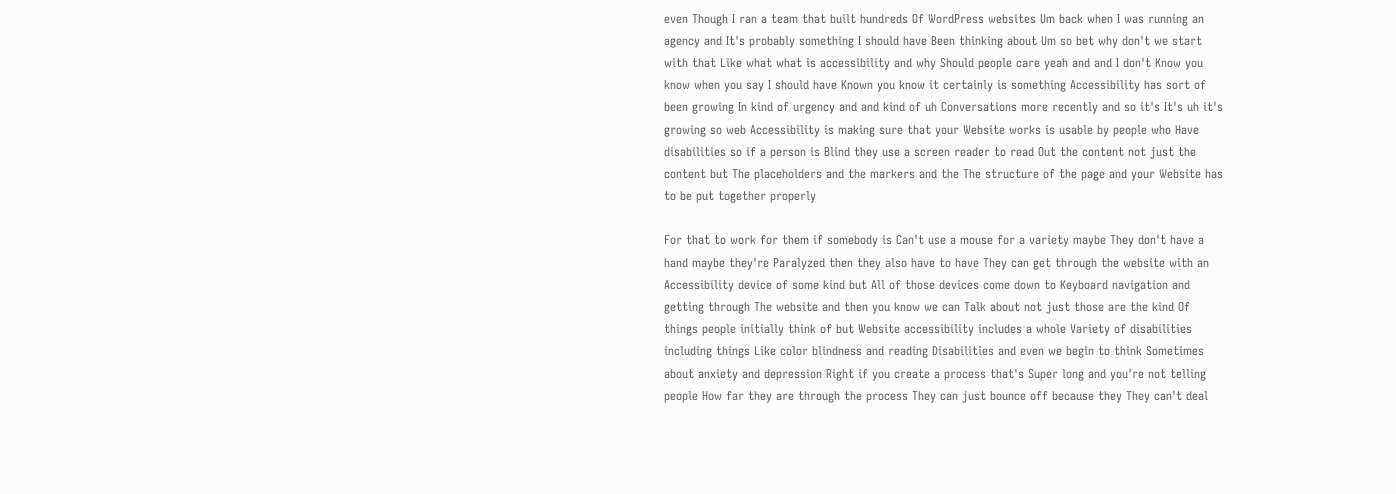even Though I ran a team that built hundreds Of WordPress websites Um back when I was running an agency and It's probably something I should have Been thinking about Um so bet why don't we start with that Like what what is accessibility and why Should people care yeah and and I don't Know you know when you say I should have Known you know it certainly is something Accessibility has sort of been growing In kind of urgency and and kind of uh Conversations more recently and so it's It's uh it's growing so web Accessibility is making sure that your Website works is usable by people who Have disabilities so if a person is Blind they use a screen reader to read Out the content not just the content but The placeholders and the markers and the The structure of the page and your Website has to be put together properly

For that to work for them if somebody is Can't use a mouse for a variety maybe They don't have a hand maybe they're Paralyzed then they also have to have They can get through the website with an Accessibility device of some kind but All of those devices come down to Keyboard navigation and getting through The website and then you know we can Talk about not just those are the kind Of things people initially think of but Website accessibility includes a whole Variety of disabilities including things Like color blindness and reading Disabilities and even we begin to think Sometimes about anxiety and depression Right if you create a process that's Super long and you're not telling people How far they are through the process They can just bounce off because they They can't deal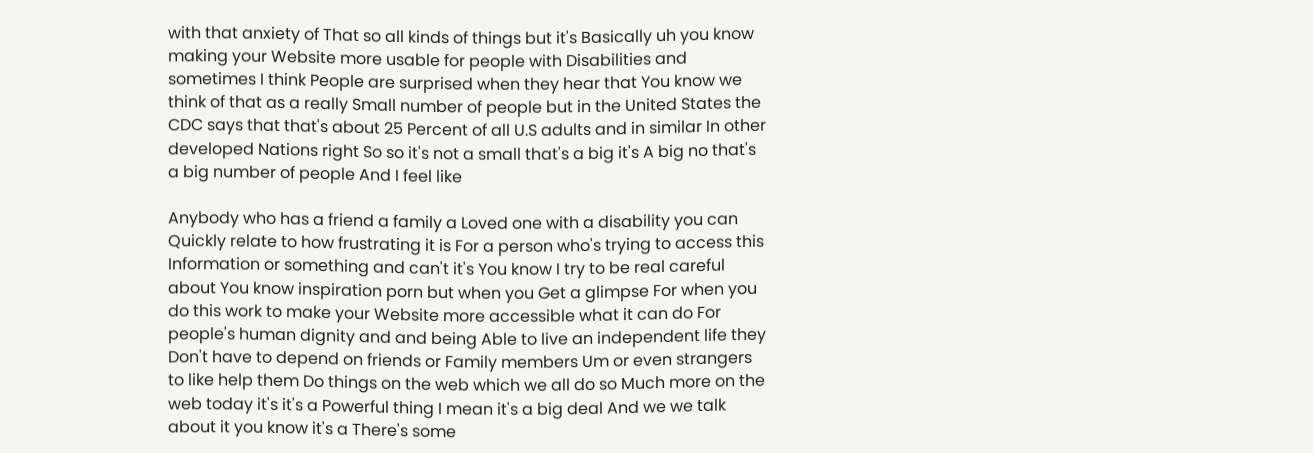with that anxiety of That so all kinds of things but it's Basically uh you know making your Website more usable for people with Disabilities and sometimes I think People are surprised when they hear that You know we think of that as a really Small number of people but in the United States the CDC says that that's about 25 Percent of all U.S adults and in similar In other developed Nations right So so it's not a small that's a big it's A big no that's a big number of people And I feel like

Anybody who has a friend a family a Loved one with a disability you can Quickly relate to how frustrating it is For a person who's trying to access this Information or something and can't it's You know I try to be real careful about You know inspiration porn but when you Get a glimpse For when you do this work to make your Website more accessible what it can do For people's human dignity and and being Able to live an independent life they Don't have to depend on friends or Family members Um or even strangers to like help them Do things on the web which we all do so Much more on the web today it's it's a Powerful thing I mean it's a big deal And we we talk about it you know it's a There's some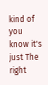kind of you know it's just The right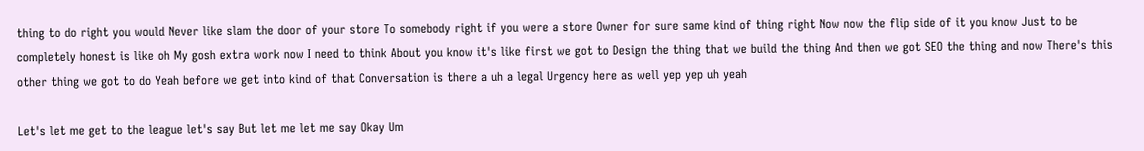thing to do right you would Never like slam the door of your store To somebody right if you were a store Owner for sure same kind of thing right Now now the flip side of it you know Just to be completely honest is like oh My gosh extra work now I need to think About you know it's like first we got to Design the thing that we build the thing And then we got SEO the thing and now There's this other thing we got to do Yeah before we get into kind of that Conversation is there a uh a legal Urgency here as well yep yep uh yeah

Let's let me get to the league let's say But let me let me say Okay Um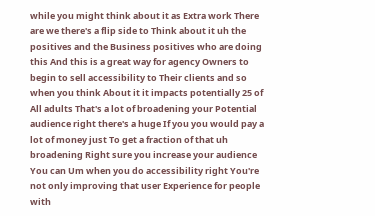while you might think about it as Extra work There are we there's a flip side to Think about it uh the positives and the Business positives who are doing this And this is a great way for agency Owners to begin to sell accessibility to Their clients and so when you think About it it impacts potentially 25 of All adults That's a lot of broadening your Potential audience right there's a huge If you you would pay a lot of money just To get a fraction of that uh broadening Right sure you increase your audience You can Um when you do accessibility right You're not only improving that user Experience for people with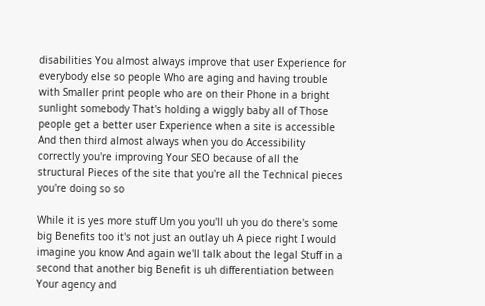disabilities You almost always improve that user Experience for everybody else so people Who are aging and having trouble with Smaller print people who are on their Phone in a bright sunlight somebody That's holding a wiggly baby all of Those people get a better user Experience when a site is accessible And then third almost always when you do Accessibility correctly you're improving Your SEO because of all the structural Pieces of the site that you're all the Technical pieces you're doing so so

While it is yes more stuff Um you you'll uh you do there's some big Benefits too it's not just an outlay uh A piece right I would imagine you know And again we'll talk about the legal Stuff in a second that another big Benefit is uh differentiation between Your agency and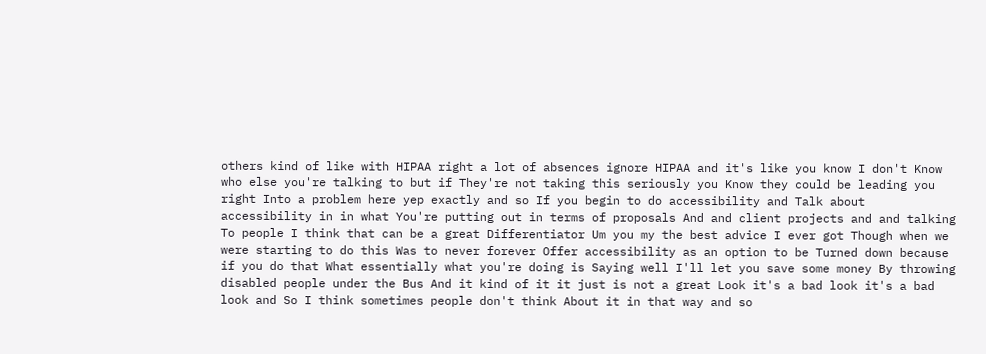others kind of like with HIPAA right a lot of absences ignore HIPAA and it's like you know I don't Know who else you're talking to but if They're not taking this seriously you Know they could be leading you right Into a problem here yep exactly and so If you begin to do accessibility and Talk about accessibility in in what You're putting out in terms of proposals And and client projects and and talking To people I think that can be a great Differentiator Um you my the best advice I ever got Though when we were starting to do this Was to never forever Offer accessibility as an option to be Turned down because if you do that What essentially what you're doing is Saying well I'll let you save some money By throwing disabled people under the Bus And it kind of it it just is not a great Look it's a bad look it's a bad look and So I think sometimes people don't think About it in that way and so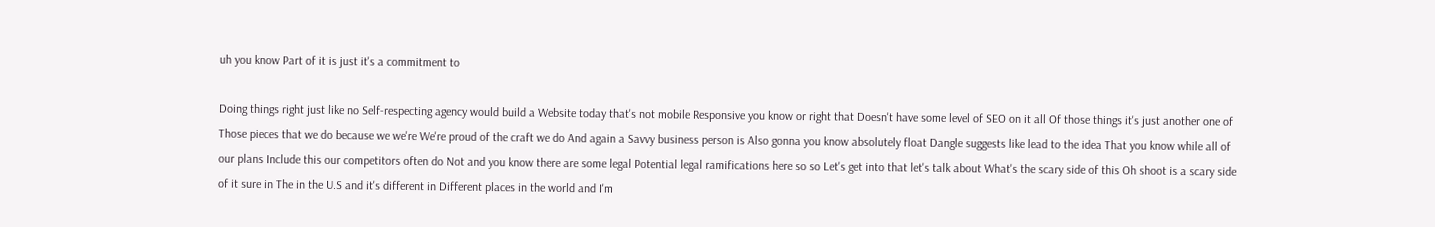uh you know Part of it is just it's a commitment to

Doing things right just like no Self-respecting agency would build a Website today that's not mobile Responsive you know or right that Doesn't have some level of SEO on it all Of those things it's just another one of Those pieces that we do because we we're We're proud of the craft we do And again a Savvy business person is Also gonna you know absolutely float Dangle suggests like lead to the idea That you know while all of our plans Include this our competitors often do Not and you know there are some legal Potential legal ramifications here so so Let's get into that let's talk about What's the scary side of this Oh shoot is a scary side of it sure in The in the U.S and it's different in Different places in the world and I'm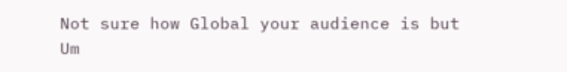Not sure how Global your audience is but Um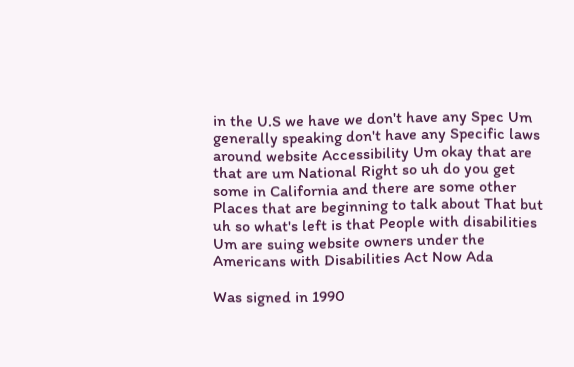in the U.S we have we don't have any Spec Um generally speaking don't have any Specific laws around website Accessibility Um okay that are that are um National Right so uh do you get some in California and there are some other Places that are beginning to talk about That but uh so what's left is that People with disabilities Um are suing website owners under the Americans with Disabilities Act Now Ada

Was signed in 1990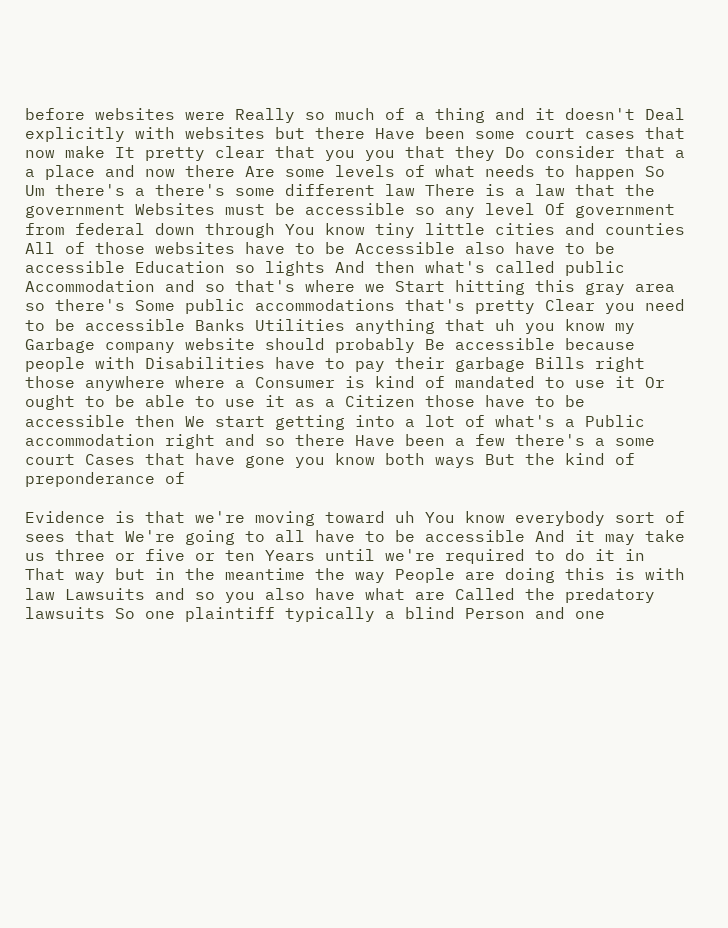before websites were Really so much of a thing and it doesn't Deal explicitly with websites but there Have been some court cases that now make It pretty clear that you you that they Do consider that a a place and now there Are some levels of what needs to happen So Um there's a there's some different law There is a law that the government Websites must be accessible so any level Of government from federal down through You know tiny little cities and counties All of those websites have to be Accessible also have to be accessible Education so lights And then what's called public Accommodation and so that's where we Start hitting this gray area so there's Some public accommodations that's pretty Clear you need to be accessible Banks Utilities anything that uh you know my Garbage company website should probably Be accessible because people with Disabilities have to pay their garbage Bills right those anywhere where a Consumer is kind of mandated to use it Or ought to be able to use it as a Citizen those have to be accessible then We start getting into a lot of what's a Public accommodation right and so there Have been a few there's a some court Cases that have gone you know both ways But the kind of preponderance of

Evidence is that we're moving toward uh You know everybody sort of sees that We're going to all have to be accessible And it may take us three or five or ten Years until we're required to do it in That way but in the meantime the way People are doing this is with law Lawsuits and so you also have what are Called the predatory lawsuits So one plaintiff typically a blind Person and one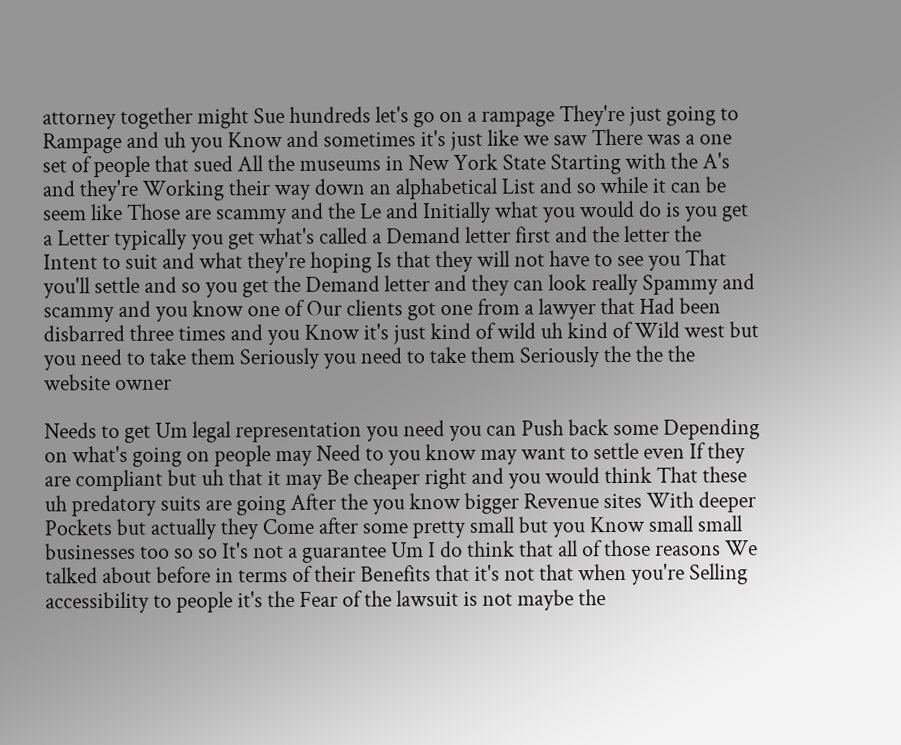attorney together might Sue hundreds let's go on a rampage They're just going to Rampage and uh you Know and sometimes it's just like we saw There was a one set of people that sued All the museums in New York State Starting with the A's and they're Working their way down an alphabetical List and so while it can be seem like Those are scammy and the Le and Initially what you would do is you get a Letter typically you get what's called a Demand letter first and the letter the Intent to suit and what they're hoping Is that they will not have to see you That you'll settle and so you get the Demand letter and they can look really Spammy and scammy and you know one of Our clients got one from a lawyer that Had been disbarred three times and you Know it's just kind of wild uh kind of Wild west but you need to take them Seriously you need to take them Seriously the the the website owner

Needs to get Um legal representation you need you can Push back some Depending on what's going on people may Need to you know may want to settle even If they are compliant but uh that it may Be cheaper right and you would think That these uh predatory suits are going After the you know bigger Revenue sites With deeper Pockets but actually they Come after some pretty small but you Know small small businesses too so so It's not a guarantee Um I do think that all of those reasons We talked about before in terms of their Benefits that it's not that when you're Selling accessibility to people it's the Fear of the lawsuit is not maybe the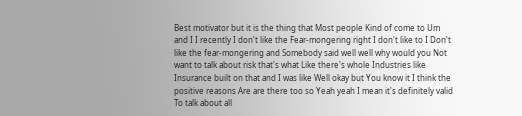Best motivator but it is the thing that Most people Kind of come to Um and I I recently I don't like the Fear-mongering right I don't like to I Don't like the fear-mongering and Somebody said well well why would you Not want to talk about risk that's what Like there's whole Industries like Insurance built on that and I was like Well okay but You know it I think the positive reasons Are are there too so Yeah yeah I mean it's definitely valid To talk about all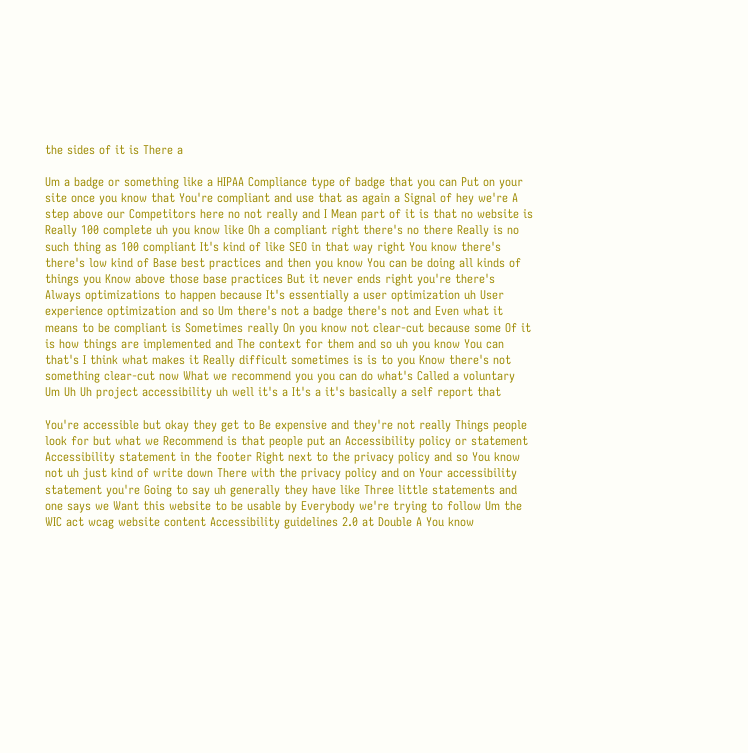the sides of it is There a

Um a badge or something like a HIPAA Compliance type of badge that you can Put on your site once you know that You're compliant and use that as again a Signal of hey we're A step above our Competitors here no not really and I Mean part of it is that no website is Really 100 complete uh you know like Oh a compliant right there's no there Really is no such thing as 100 compliant It's kind of like SEO in that way right You know there's there's low kind of Base best practices and then you know You can be doing all kinds of things you Know above those base practices But it never ends right you're there's Always optimizations to happen because It's essentially a user optimization uh User experience optimization and so Um there's not a badge there's not and Even what it means to be compliant is Sometimes really On you know not clear-cut because some Of it is how things are implemented and The context for them and so uh you know You can that's I think what makes it Really difficult sometimes is is to you Know there's not something clear-cut now What we recommend you you can do what's Called a voluntary Um Uh Uh project accessibility uh well it's a It's a it's basically a self report that

You're accessible but okay they get to Be expensive and they're not really Things people look for but what we Recommend is that people put an Accessibility policy or statement Accessibility statement in the footer Right next to the privacy policy and so You know not uh just kind of write down There with the privacy policy and on Your accessibility statement you're Going to say uh generally they have like Three little statements and one says we Want this website to be usable by Everybody we're trying to follow Um the WIC act wcag website content Accessibility guidelines 2.0 at Double A You know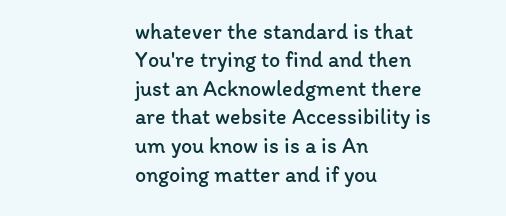whatever the standard is that You're trying to find and then just an Acknowledgment there are that website Accessibility is um you know is is a is An ongoing matter and if you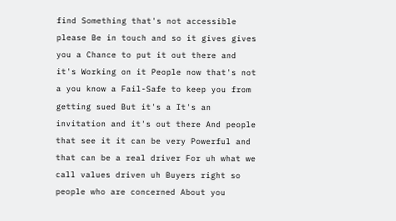find Something that's not accessible please Be in touch and so it gives gives you a Chance to put it out there and it's Working on it People now that's not a you know a Fail-Safe to keep you from getting sued But it's a It's an invitation and it's out there And people that see it it can be very Powerful and that can be a real driver For uh what we call values driven uh Buyers right so people who are concerned About you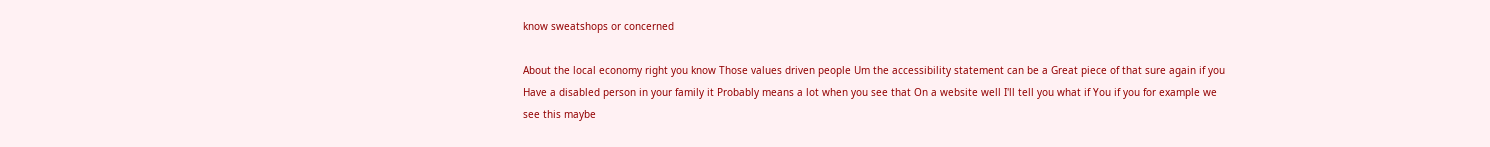know sweatshops or concerned

About the local economy right you know Those values driven people Um the accessibility statement can be a Great piece of that sure again if you Have a disabled person in your family it Probably means a lot when you see that On a website well I'll tell you what if You if you for example we see this maybe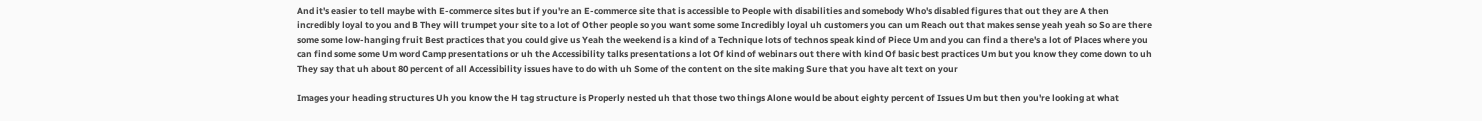And it's easier to tell maybe with E-commerce sites but if you're an E-commerce site that is accessible to People with disabilities and somebody Who's disabled figures that out they are A then incredibly loyal to you and B They will trumpet your site to a lot of Other people so you want some some Incredibly loyal uh customers you can um Reach out that makes sense yeah yeah so So are there some some low-hanging fruit Best practices that you could give us Yeah the weekend is a kind of a Technique lots of technos speak kind of Piece Um and you can find a there's a lot of Places where you can find some some Um word Camp presentations or uh the Accessibility talks presentations a lot Of kind of webinars out there with kind Of basic best practices Um but you know they come down to uh They say that uh about 80 percent of all Accessibility issues have to do with uh Some of the content on the site making Sure that you have alt text on your

Images your heading structures Uh you know the H tag structure is Properly nested uh that those two things Alone would be about eighty percent of Issues Um but then you're looking at what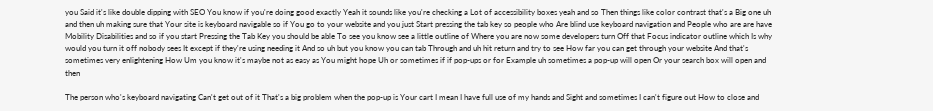you Said it's like double dipping with SEO You know if you're doing good exactly Yeah it sounds like you're checking a Lot of accessibility boxes yeah and so Then things like color contrast that's a Big one uh and then uh making sure that Your site is keyboard navigable so if You go to your website and you just Start pressing the tab key so people who Are blind use keyboard navigation and People who are are have Mobility Disabilities and so if you start Pressing the Tab Key you should be able To see you know see a little outline of Where you are now some developers turn Off that Focus indicator outline which Is why would you turn it off nobody sees It except if they're using needing it And so uh but you know you can tab Through and uh hit return and try to see How far you can get through your website And that's sometimes very enlightening How Um you know it's maybe not as easy as You might hope Uh or sometimes if if pop-ups or for Example uh sometimes a pop-up will open Or your search box will open and then

The person who's keyboard navigating Can't get out of it That's a big problem when the pop-up is Your cart I mean I have full use of my hands and Sight and sometimes I can't figure out How to close and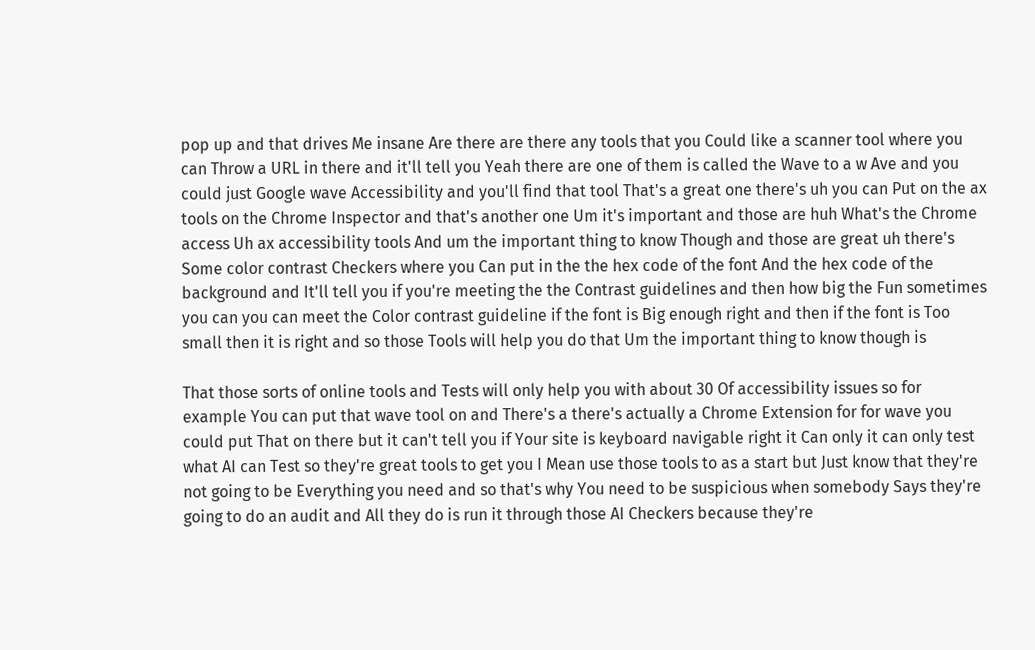pop up and that drives Me insane Are there are there any tools that you Could like a scanner tool where you can Throw a URL in there and it'll tell you Yeah there are one of them is called the Wave to a w Ave and you could just Google wave Accessibility and you'll find that tool That's a great one there's uh you can Put on the ax tools on the Chrome Inspector and that's another one Um it's important and those are huh What's the Chrome access Uh ax accessibility tools And um the important thing to know Though and those are great uh there's Some color contrast Checkers where you Can put in the the hex code of the font And the hex code of the background and It'll tell you if you're meeting the the Contrast guidelines and then how big the Fun sometimes you can you can meet the Color contrast guideline if the font is Big enough right and then if the font is Too small then it is right and so those Tools will help you do that Um the important thing to know though is

That those sorts of online tools and Tests will only help you with about 30 Of accessibility issues so for example You can put that wave tool on and There's a there's actually a Chrome Extension for for wave you could put That on there but it can't tell you if Your site is keyboard navigable right it Can only it can only test what AI can Test so they're great tools to get you I Mean use those tools to as a start but Just know that they're not going to be Everything you need and so that's why You need to be suspicious when somebody Says they're going to do an audit and All they do is run it through those AI Checkers because they're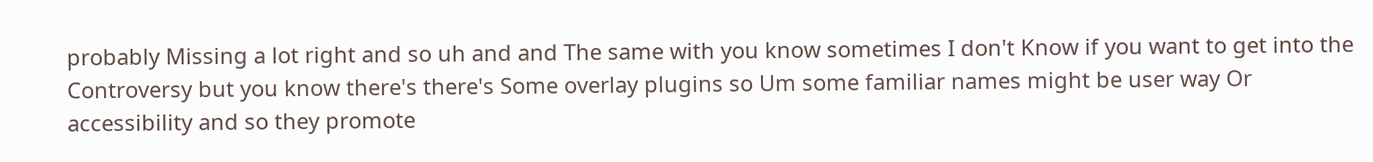probably Missing a lot right and so uh and and The same with you know sometimes I don't Know if you want to get into the Controversy but you know there's there's Some overlay plugins so Um some familiar names might be user way Or accessibility and so they promote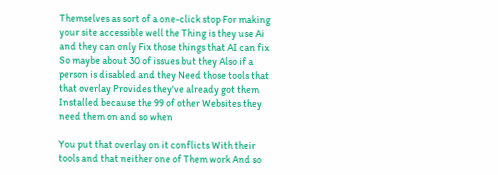Themselves as sort of a one-click stop For making your site accessible well the Thing is they use Ai and they can only Fix those things that AI can fix So maybe about 30 of issues but they Also if a person is disabled and they Need those tools that that overlay Provides they've already got them Installed because the 99 of other Websites they need them on and so when

You put that overlay on it conflicts With their tools and that neither one of Them work And so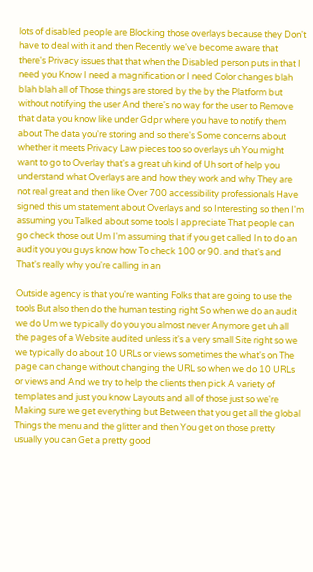lots of disabled people are Blocking those overlays because they Don't have to deal with it and then Recently we've become aware that there's Privacy issues that that when the Disabled person puts in that I need you Know I need a magnification or I need Color changes blah blah blah all of Those things are stored by the by the Platform but without notifying the user And there's no way for the user to Remove that data you know like under Gdpr where you have to notify them about The data you're storing and so there's Some concerns about whether it meets Privacy Law pieces too so overlays uh You might want to go to Overlay that's a great uh kind of Uh sort of help you understand what Overlays are and how they work and why They are not real great and then like Over 700 accessibility professionals Have signed this um statement about Overlays and so Interesting so then I'm assuming you Talked about some tools I appreciate That people can go check those out Um I'm assuming that if you get called In to do an audit you you guys know how To check 100 or 90. and that's and That's really why you're calling in an

Outside agency is that you're wanting Folks that are going to use the tools But also then do the human testing right So when we do an audit we do Um we typically do you you almost never Anymore get uh all the pages of a Website audited unless it's a very small Site right so we we typically do about 10 URLs or views sometimes the what's on The page can change without changing the URL so when we do 10 URLs or views and And we try to help the clients then pick A variety of templates and just you know Layouts and all of those just so we're Making sure we get everything but Between that you get all the global Things the menu and the glitter and then You get on those pretty usually you can Get a pretty good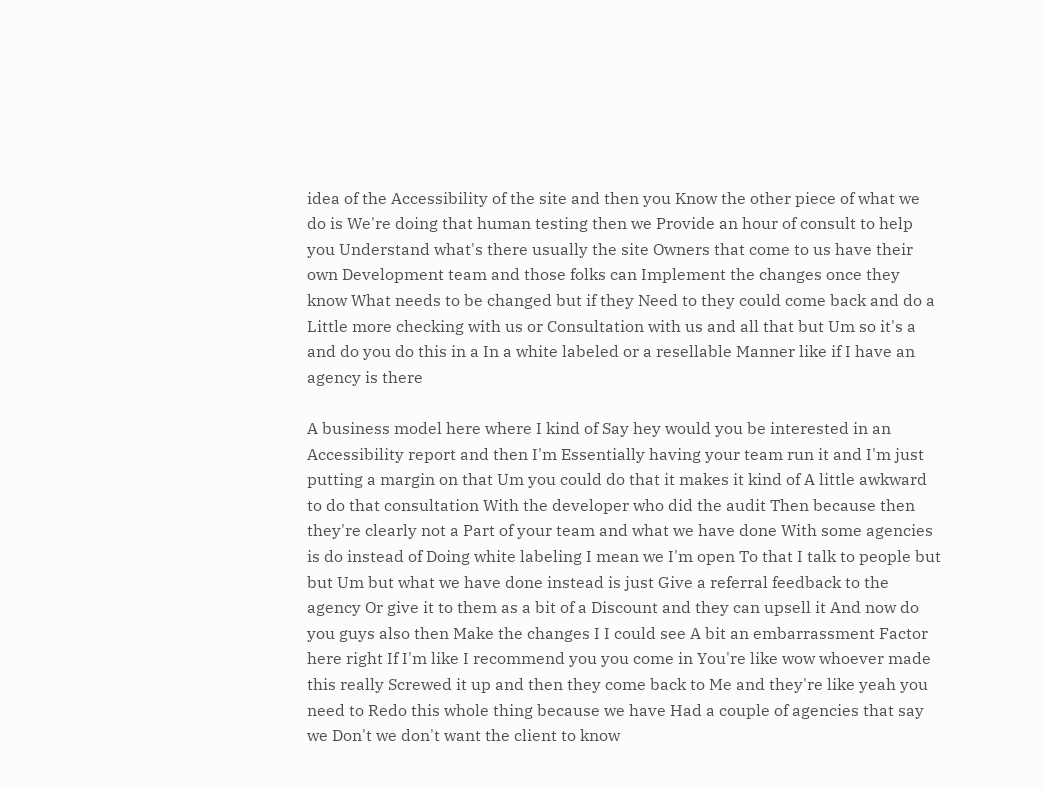idea of the Accessibility of the site and then you Know the other piece of what we do is We're doing that human testing then we Provide an hour of consult to help you Understand what's there usually the site Owners that come to us have their own Development team and those folks can Implement the changes once they know What needs to be changed but if they Need to they could come back and do a Little more checking with us or Consultation with us and all that but Um so it's a and do you do this in a In a white labeled or a resellable Manner like if I have an agency is there

A business model here where I kind of Say hey would you be interested in an Accessibility report and then I'm Essentially having your team run it and I'm just putting a margin on that Um you could do that it makes it kind of A little awkward to do that consultation With the developer who did the audit Then because then they're clearly not a Part of your team and what we have done With some agencies is do instead of Doing white labeling I mean we I'm open To that I talk to people but but Um but what we have done instead is just Give a referral feedback to the agency Or give it to them as a bit of a Discount and they can upsell it And now do you guys also then Make the changes I I could see A bit an embarrassment Factor here right If I'm like I recommend you you come in You're like wow whoever made this really Screwed it up and then they come back to Me and they're like yeah you need to Redo this whole thing because we have Had a couple of agencies that say we Don't we don't want the client to know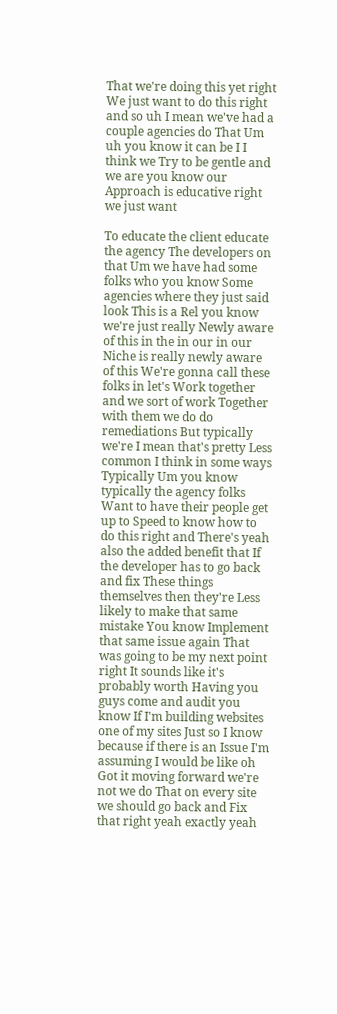That we're doing this yet right We just want to do this right and so uh I mean we've had a couple agencies do That Um uh you know it can be I I think we Try to be gentle and we are you know our Approach is educative right we just want

To educate the client educate the agency The developers on that Um we have had some folks who you know Some agencies where they just said look This is a Rel you know we're just really Newly aware of this in the in our in our Niche is really newly aware of this We're gonna call these folks in let's Work together and we sort of work Together with them we do do remediations But typically we're I mean that's pretty Less common I think in some ways Typically Um you know typically the agency folks Want to have their people get up to Speed to know how to do this right and There's yeah also the added benefit that If the developer has to go back and fix These things themselves then they're Less likely to make that same mistake You know Implement that same issue again That was going to be my next point right It sounds like it's probably worth Having you guys come and audit you know If I'm building websites one of my sites Just so I know because if there is an Issue I'm assuming I would be like oh Got it moving forward we're not we do That on every site we should go back and Fix that right yeah exactly yeah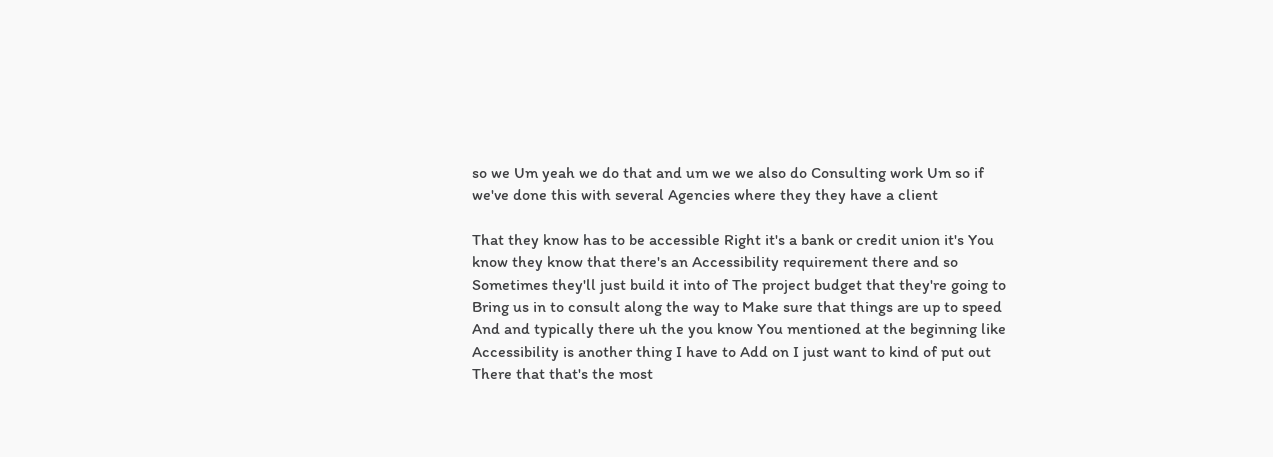so we Um yeah we do that and um we we also do Consulting work Um so if we've done this with several Agencies where they they have a client

That they know has to be accessible Right it's a bank or credit union it's You know they know that there's an Accessibility requirement there and so Sometimes they'll just build it into of The project budget that they're going to Bring us in to consult along the way to Make sure that things are up to speed And and typically there uh the you know You mentioned at the beginning like Accessibility is another thing I have to Add on I just want to kind of put out There that that's the most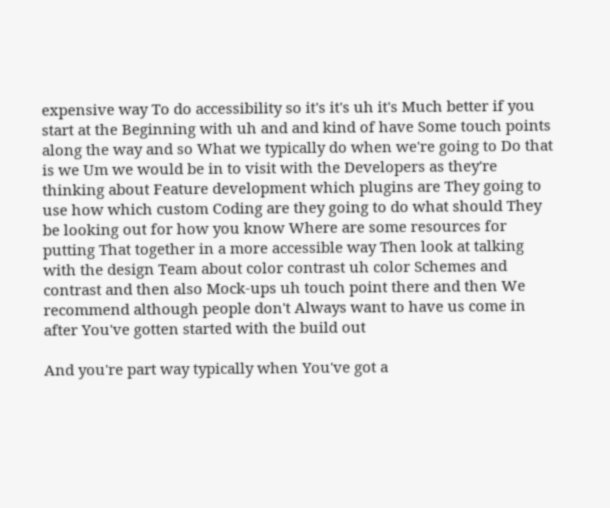expensive way To do accessibility so it's it's uh it's Much better if you start at the Beginning with uh and and kind of have Some touch points along the way and so What we typically do when we're going to Do that is we Um we would be in to visit with the Developers as they're thinking about Feature development which plugins are They going to use how which custom Coding are they going to do what should They be looking out for how you know Where are some resources for putting That together in a more accessible way Then look at talking with the design Team about color contrast uh color Schemes and contrast and then also Mock-ups uh touch point there and then We recommend although people don't Always want to have us come in after You've gotten started with the build out

And you're part way typically when You've got a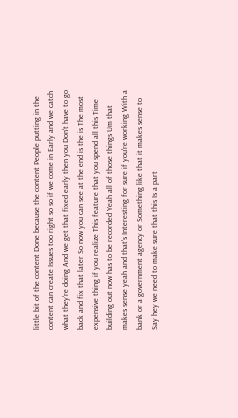little bit of the content Done because the content People putting in the content can create Issues too right so so if we come in Early and we catch what they're doing And we get that fixed early then you Don't have to go back and fix that later So now you can see at the end is the is The most expensive thing if you realize This feature that you spend all this Time building out now has to be recorded Yeah all of those things Um that makes sense yeah and that's Interesting for sure if you're working With a bank or a government agency or Something like that it makes sense to Say hey we need to make sure that this Is a part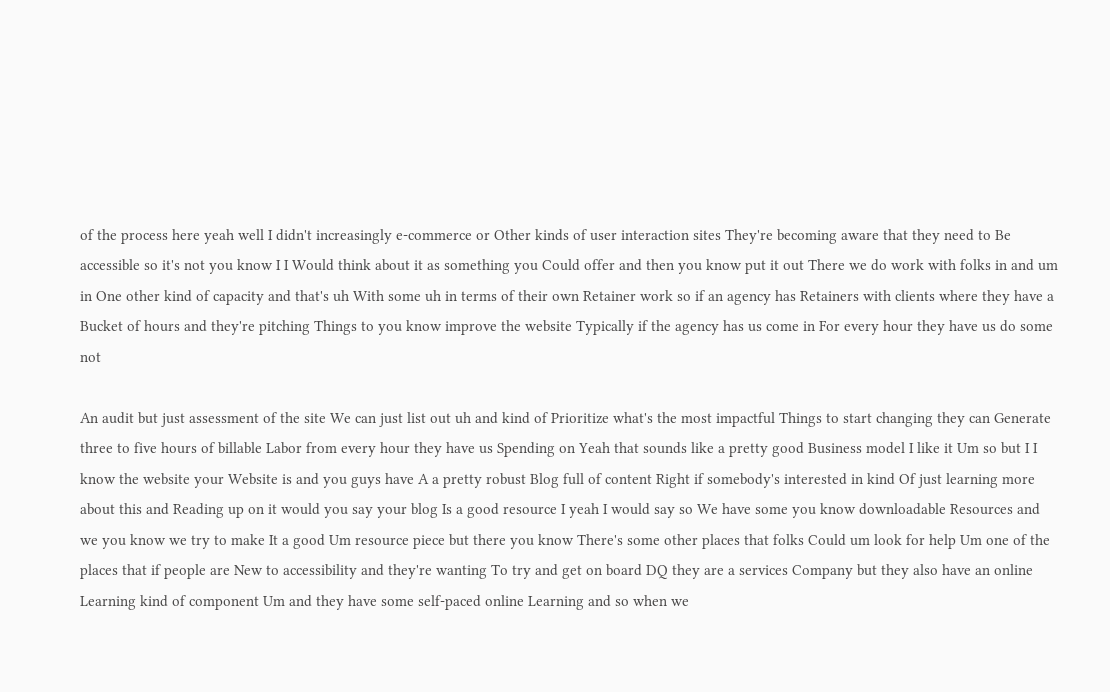of the process here yeah well I didn't increasingly e-commerce or Other kinds of user interaction sites They're becoming aware that they need to Be accessible so it's not you know I I Would think about it as something you Could offer and then you know put it out There we do work with folks in and um in One other kind of capacity and that's uh With some uh in terms of their own Retainer work so if an agency has Retainers with clients where they have a Bucket of hours and they're pitching Things to you know improve the website Typically if the agency has us come in For every hour they have us do some not

An audit but just assessment of the site We can just list out uh and kind of Prioritize what's the most impactful Things to start changing they can Generate three to five hours of billable Labor from every hour they have us Spending on Yeah that sounds like a pretty good Business model I like it Um so but I I know the website your Website is and you guys have A a pretty robust Blog full of content Right if somebody's interested in kind Of just learning more about this and Reading up on it would you say your blog Is a good resource I yeah I would say so We have some you know downloadable Resources and we you know we try to make It a good Um resource piece but there you know There's some other places that folks Could um look for help Um one of the places that if people are New to accessibility and they're wanting To try and get on board DQ they are a services Company but they also have an online Learning kind of component Um and they have some self-paced online Learning and so when we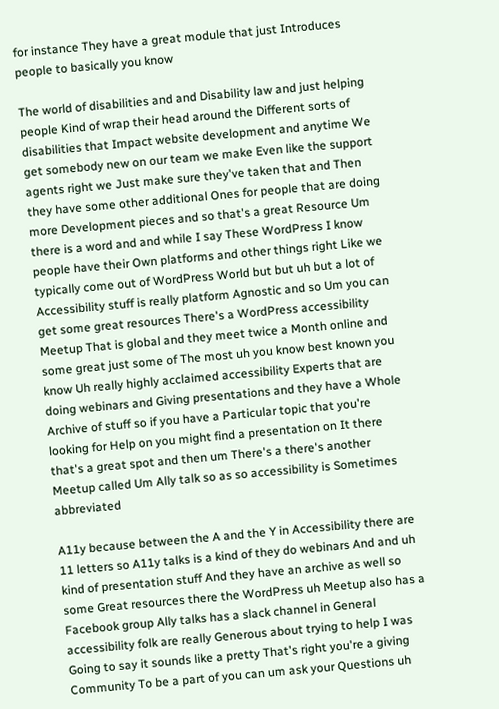for instance They have a great module that just Introduces people to basically you know

The world of disabilities and and Disability law and just helping people Kind of wrap their head around the Different sorts of disabilities that Impact website development and anytime We get somebody new on our team we make Even like the support agents right we Just make sure they've taken that and Then they have some other additional Ones for people that are doing more Development pieces and so that's a great Resource Um there is a word and and while I say These WordPress I know people have their Own platforms and other things right Like we typically come out of WordPress World but but uh but a lot of Accessibility stuff is really platform Agnostic and so Um you can get some great resources There's a WordPress accessibility Meetup That is global and they meet twice a Month online and some great just some of The most uh you know best known you know Uh really highly acclaimed accessibility Experts that are doing webinars and Giving presentations and they have a Whole Archive of stuff so if you have a Particular topic that you're looking for Help on you might find a presentation on It there that's a great spot and then um There's a there's another Meetup called Um Ally talk so as so accessibility is Sometimes abbreviated

A11y because between the A and the Y in Accessibility there are 11 letters so A11y talks is a kind of they do webinars And and uh kind of presentation stuff And they have an archive as well so some Great resources there the WordPress uh Meetup also has a Facebook group Ally talks has a slack channel in General accessibility folk are really Generous about trying to help I was Going to say it sounds like a pretty That's right you're a giving Community To be a part of you can um ask your Questions uh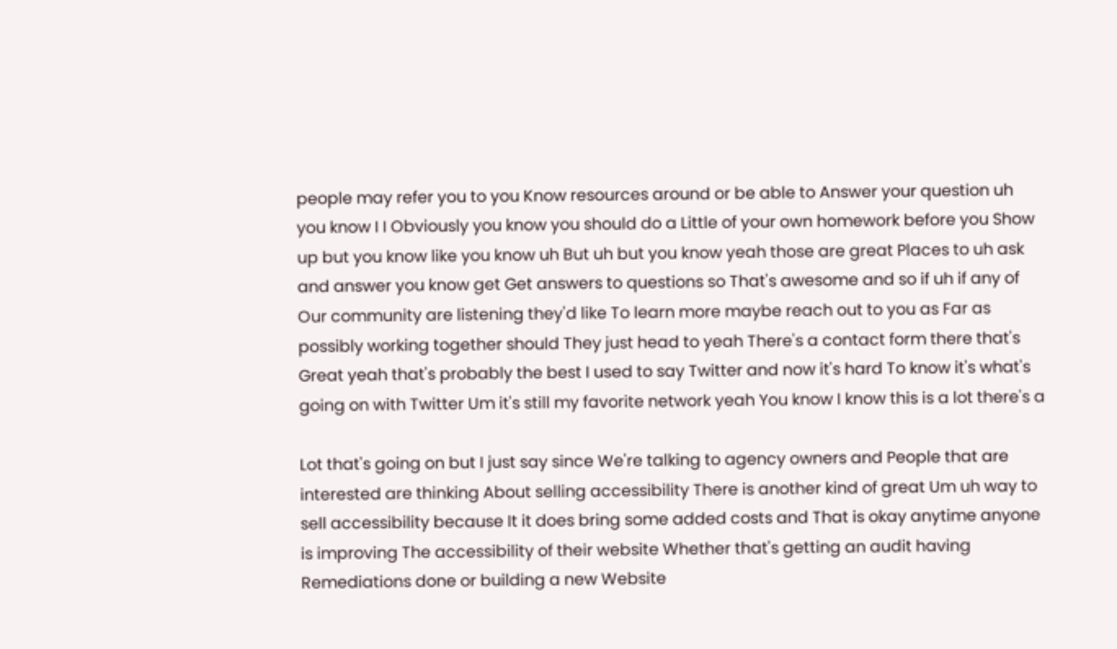people may refer you to you Know resources around or be able to Answer your question uh you know I I Obviously you know you should do a Little of your own homework before you Show up but you know like you know uh But uh but you know yeah those are great Places to uh ask and answer you know get Get answers to questions so That's awesome and so if uh if any of Our community are listening they'd like To learn more maybe reach out to you as Far as possibly working together should They just head to yeah There's a contact form there that's Great yeah that's probably the best I used to say Twitter and now it's hard To know it's what's going on with Twitter Um it's still my favorite network yeah You know I know this is a lot there's a

Lot that's going on but I just say since We're talking to agency owners and People that are interested are thinking About selling accessibility There is another kind of great Um uh way to sell accessibility because It it does bring some added costs and That is okay anytime anyone is improving The accessibility of their website Whether that's getting an audit having Remediations done or building a new Website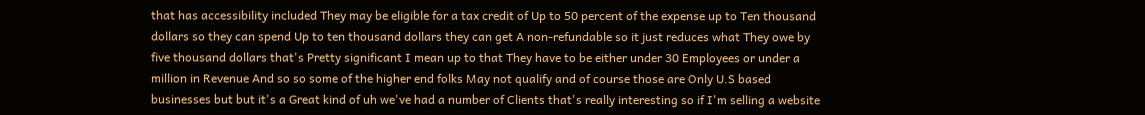that has accessibility included They may be eligible for a tax credit of Up to 50 percent of the expense up to Ten thousand dollars so they can spend Up to ten thousand dollars they can get A non-refundable so it just reduces what They owe by five thousand dollars that's Pretty significant I mean up to that They have to be either under 30 Employees or under a million in Revenue And so so some of the higher end folks May not qualify and of course those are Only U.S based businesses but but it's a Great kind of uh we've had a number of Clients that's really interesting so if I'm selling a website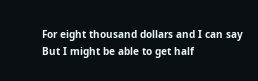For eight thousand dollars and I can say But I might be able to get half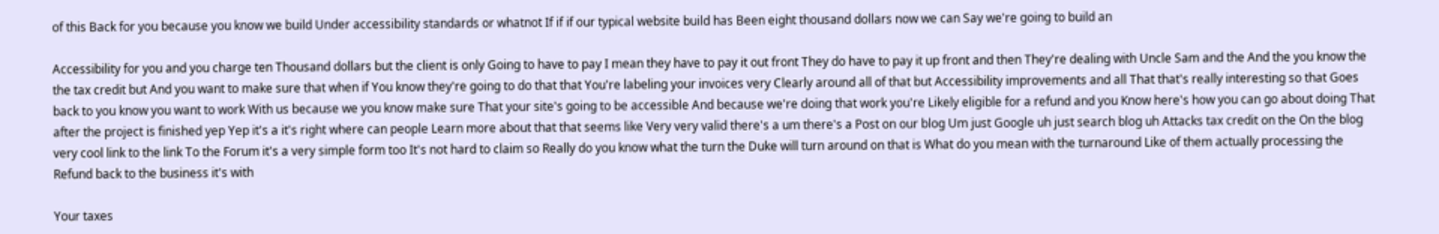of this Back for you because you know we build Under accessibility standards or whatnot If if if our typical website build has Been eight thousand dollars now we can Say we're going to build an

Accessibility for you and you charge ten Thousand dollars but the client is only Going to have to pay I mean they have to pay it out front They do have to pay it up front and then They're dealing with Uncle Sam and the And the you know the the tax credit but And you want to make sure that when if You know they're going to do that that You're labeling your invoices very Clearly around all of that but Accessibility improvements and all That that's really interesting so that Goes back to you know you want to work With us because we you know make sure That your site's going to be accessible And because we're doing that work you're Likely eligible for a refund and you Know here's how you can go about doing That after the project is finished yep Yep it's a it's right where can people Learn more about that that seems like Very very valid there's a um there's a Post on our blog Um just Google uh just search blog uh Attacks tax credit on the On the blog very cool link to the link To the Forum it's a very simple form too It's not hard to claim so Really do you know what the turn the Duke will turn around on that is What do you mean with the turnaround Like of them actually processing the Refund back to the business it's with

Your taxes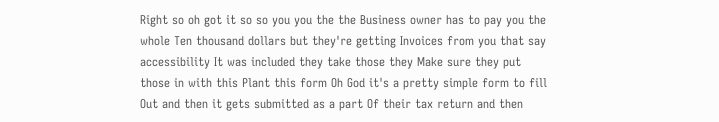Right so oh got it so so you you the the Business owner has to pay you the whole Ten thousand dollars but they're getting Invoices from you that say accessibility It was included they take those they Make sure they put those in with this Plant this form Oh God it's a pretty simple form to fill Out and then it gets submitted as a part Of their tax return and then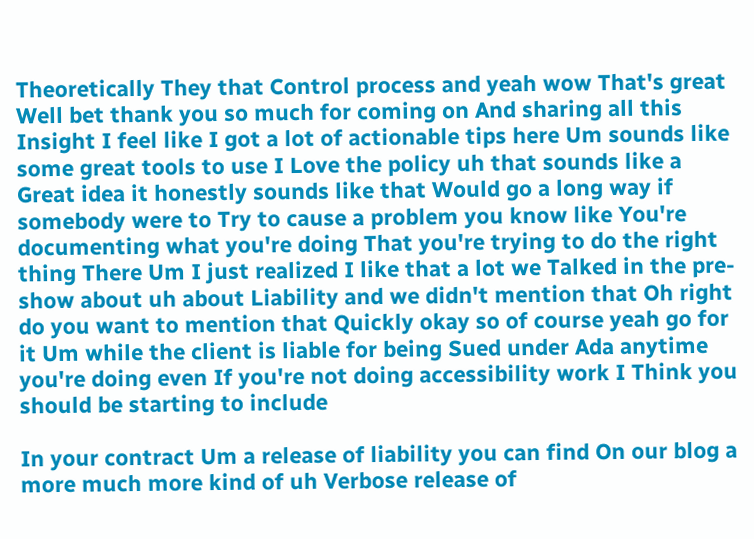Theoretically They that Control process and yeah wow That's great Well bet thank you so much for coming on And sharing all this Insight I feel like I got a lot of actionable tips here Um sounds like some great tools to use I Love the policy uh that sounds like a Great idea it honestly sounds like that Would go a long way if somebody were to Try to cause a problem you know like You're documenting what you're doing That you're trying to do the right thing There Um I just realized I like that a lot we Talked in the pre-show about uh about Liability and we didn't mention that Oh right do you want to mention that Quickly okay so of course yeah go for it Um while the client is liable for being Sued under Ada anytime you're doing even If you're not doing accessibility work I Think you should be starting to include

In your contract Um a release of liability you can find On our blog a more much more kind of uh Verbose release of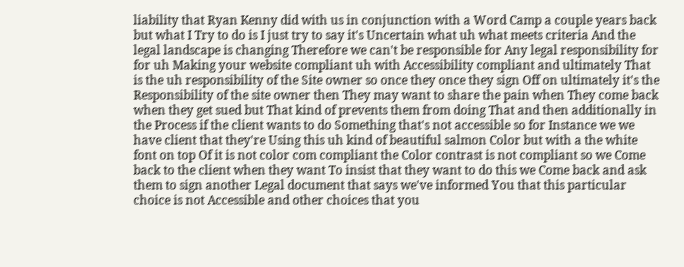liability that Ryan Kenny did with us in conjunction with a Word Camp a couple years back but what I Try to do is I just try to say it's Uncertain what uh what meets criteria And the legal landscape is changing Therefore we can't be responsible for Any legal responsibility for for uh Making your website compliant uh with Accessibility compliant and ultimately That is the uh responsibility of the Site owner so once they once they sign Off on ultimately it's the Responsibility of the site owner then They may want to share the pain when They come back when they get sued but That kind of prevents them from doing That and then additionally in the Process if the client wants to do Something that's not accessible so for Instance we we have client that they're Using this uh kind of beautiful salmon Color but with a the white font on top Of it is not color com compliant the Color contrast is not compliant so we Come back to the client when they want To insist that they want to do this we Come back and ask them to sign another Legal document that says we've informed You that this particular choice is not Accessible and other choices that you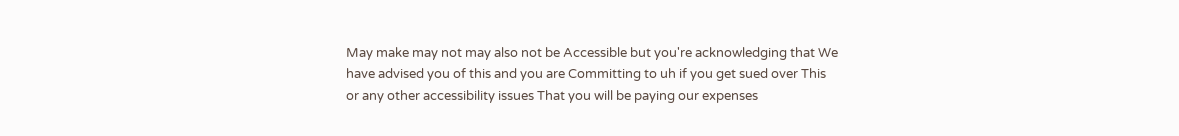May make may not may also not be Accessible but you're acknowledging that We have advised you of this and you are Committing to uh if you get sued over This or any other accessibility issues That you will be paying our expenses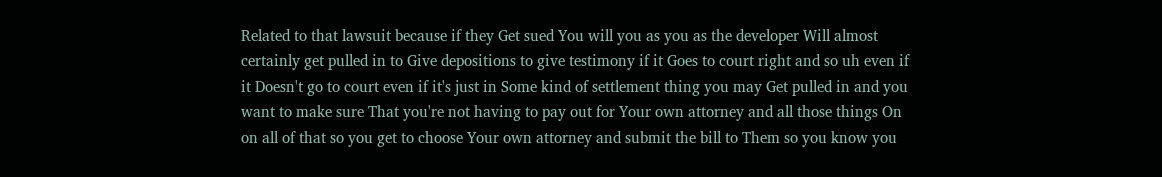Related to that lawsuit because if they Get sued You will you as you as the developer Will almost certainly get pulled in to Give depositions to give testimony if it Goes to court right and so uh even if it Doesn't go to court even if it's just in Some kind of settlement thing you may Get pulled in and you want to make sure That you're not having to pay out for Your own attorney and all those things On on all of that so you get to choose Your own attorney and submit the bill to Them so you know you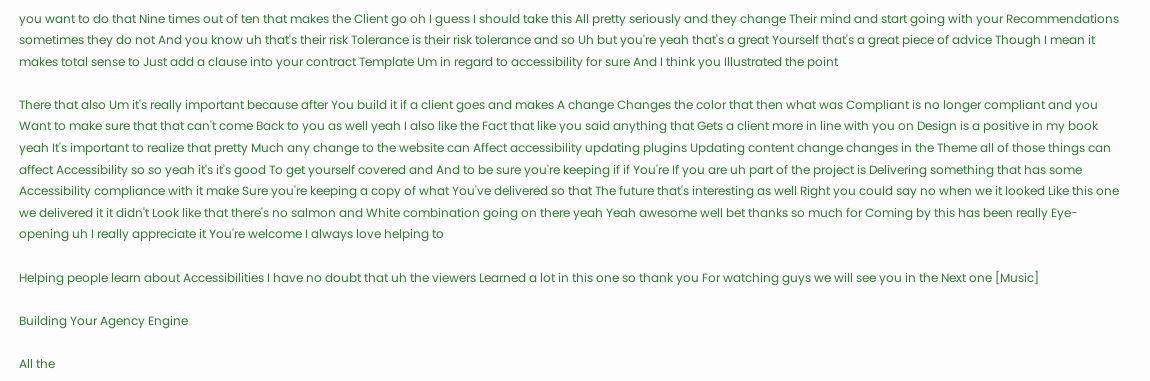you want to do that Nine times out of ten that makes the Client go oh I guess I should take this All pretty seriously and they change Their mind and start going with your Recommendations sometimes they do not And you know uh that's their risk Tolerance is their risk tolerance and so Uh but you're yeah that's a great Yourself that's a great piece of advice Though I mean it makes total sense to Just add a clause into your contract Template Um in regard to accessibility for sure And I think you Illustrated the point

There that also Um it's really important because after You build it if a client goes and makes A change Changes the color that then what was Compliant is no longer compliant and you Want to make sure that that can't come Back to you as well yeah I also like the Fact that like you said anything that Gets a client more in line with you on Design is a positive in my book yeah It's important to realize that pretty Much any change to the website can Affect accessibility updating plugins Updating content change changes in the Theme all of those things can affect Accessibility so so yeah it's it's good To get yourself covered and And to be sure you're keeping if if You're If you are uh part of the project is Delivering something that has some Accessibility compliance with it make Sure you're keeping a copy of what You've delivered so that The future that's interesting as well Right you could say no when we it looked Like this one we delivered it it didn't Look like that there's no salmon and White combination going on there yeah Yeah awesome well bet thanks so much for Coming by this has been really Eye-opening uh I really appreciate it You're welcome I always love helping to

Helping people learn about Accessibilities I have no doubt that uh the viewers Learned a lot in this one so thank you For watching guys we will see you in the Next one [Music]

Building Your Agency Engine

All the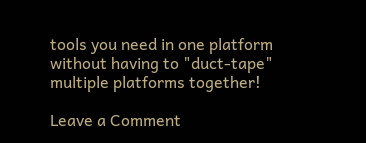tools you need in one platform without having to "duct-tape" multiple platforms together!

Leave a Comment